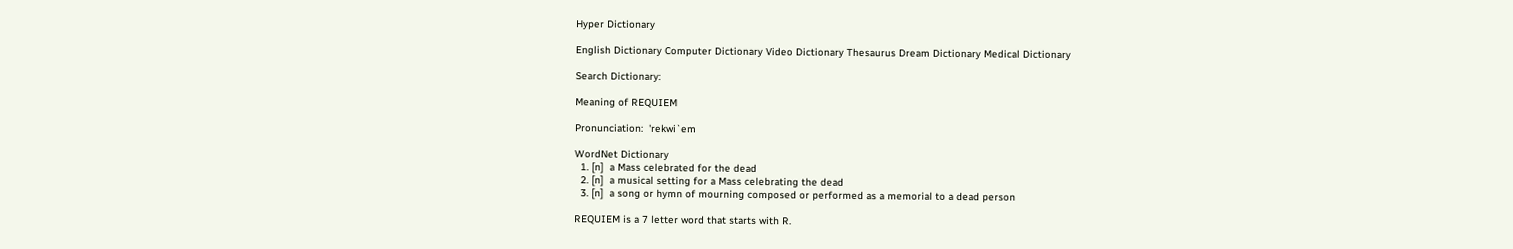Hyper Dictionary

English Dictionary Computer Dictionary Video Dictionary Thesaurus Dream Dictionary Medical Dictionary

Search Dictionary:

Meaning of REQUIEM

Pronunciation:  'rekwi`em

WordNet Dictionary
  1. [n]  a Mass celebrated for the dead
  2. [n]  a musical setting for a Mass celebrating the dead
  3. [n]  a song or hymn of mourning composed or performed as a memorial to a dead person

REQUIEM is a 7 letter word that starts with R.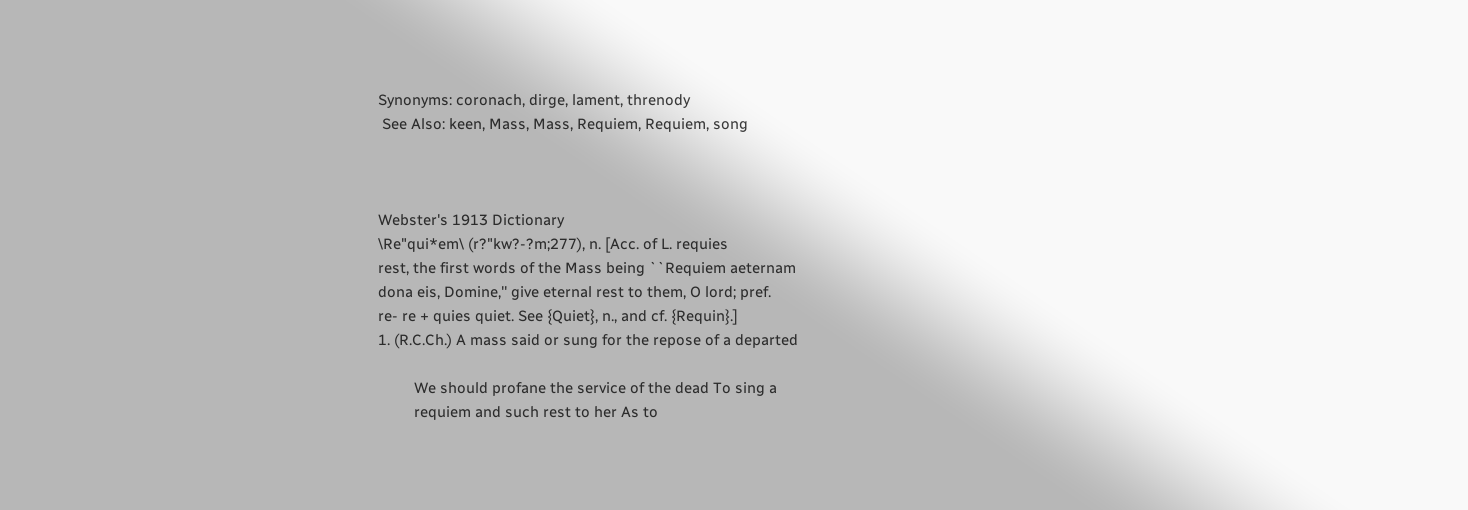Synonyms: coronach, dirge, lament, threnody
 See Also: keen, Mass, Mass, Requiem, Requiem, song



Webster's 1913 Dictionary
\Re"qui*em\ (r?"kw?-?m;277), n. [Acc. of L. requies
rest, the first words of the Mass being ``Requiem aeternam
dona eis, Domine,'' give eternal rest to them, O lord; pref.
re- re + quies quiet. See {Quiet}, n., and cf. {Requin}.]
1. (R.C.Ch.) A mass said or sung for the repose of a departed

         We should profane the service of the dead To sing a
         requiem and such rest to her As to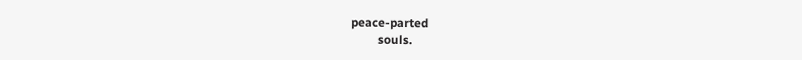peace-parted
         souls.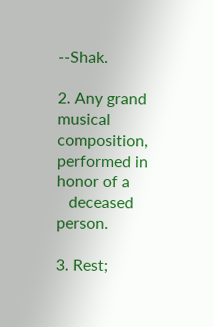--Shak.

2. Any grand musical composition, performed in honor of a
   deceased person.

3. Rest;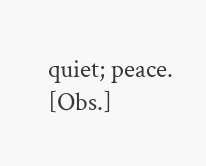quiet; peace. [Obs.]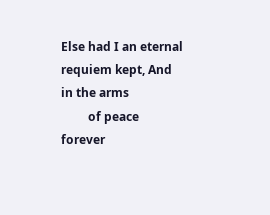Else had I an eternal requiem kept, And in the arms
         of peace forever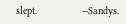slept.               --Sandys.